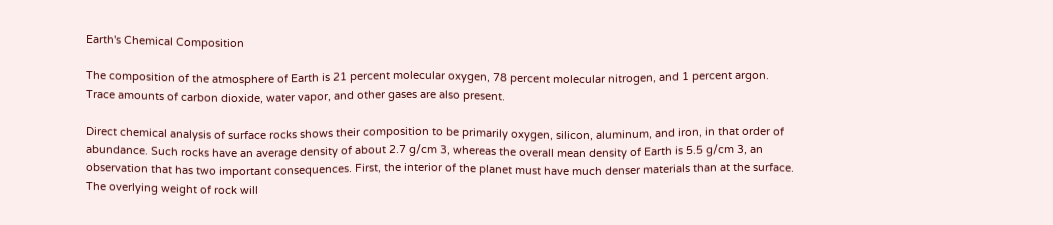Earth's Chemical Composition

The composition of the atmosphere of Earth is 21 percent molecular oxygen, 78 percent molecular nitrogen, and 1 percent argon. Trace amounts of carbon dioxide, water vapor, and other gases are also present.

Direct chemical analysis of surface rocks shows their composition to be primarily oxygen, silicon, aluminum, and iron, in that order of abundance. Such rocks have an average density of about 2.7 g/cm 3, whereas the overall mean density of Earth is 5.5 g/cm 3, an observation that has two important consequences. First, the interior of the planet must have much denser materials than at the surface. The overlying weight of rock will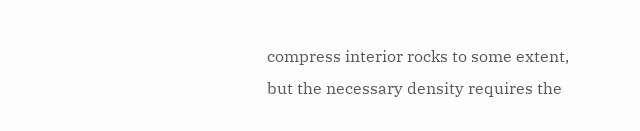compress interior rocks to some extent, but the necessary density requires the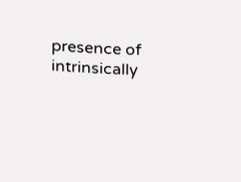presence of intrinsically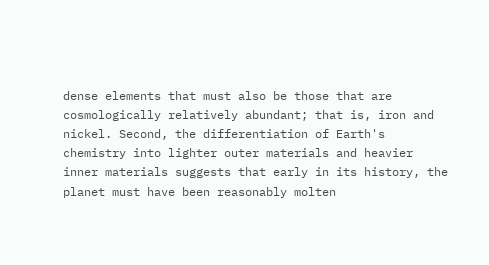dense elements that must also be those that are cosmologically relatively abundant; that is, iron and nickel. Second, the differentiation of Earth's chemistry into lighter outer materials and heavier inner materials suggests that early in its history, the planet must have been reasonably molten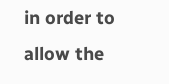in order to allow the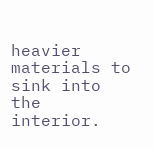heavier materials to sink into the interior.